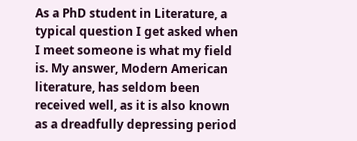As a PhD student in Literature, a typical question I get asked when I meet someone is what my field is. My answer, Modern American literature, has seldom been received well, as it is also known as a dreadfully depressing period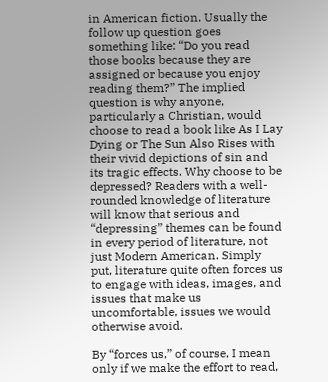in American fiction. Usually the follow up question goes something like: “Do you read those books because they are assigned or because you enjoy reading them?” The implied question is why anyone, particularly a Christian, would choose to read a book like As I Lay Dying or The Sun Also Rises with their vivid depictions of sin and its tragic effects. Why choose to be depressed? Readers with a well-rounded knowledge of literature will know that serious and “depressing” themes can be found in every period of literature, not just Modern American. Simply put, literature quite often forces us to engage with ideas, images, and issues that make us uncomfortable, issues we would otherwise avoid.

By “forces us,” of course, I mean only if we make the effort to read,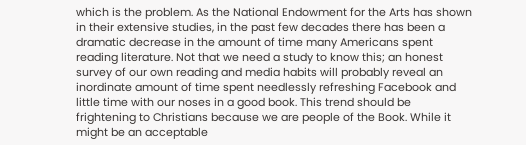which is the problem. As the National Endowment for the Arts has shown in their extensive studies, in the past few decades there has been a dramatic decrease in the amount of time many Americans spent reading literature. Not that we need a study to know this; an honest survey of our own reading and media habits will probably reveal an inordinate amount of time spent needlessly refreshing Facebook and little time with our noses in a good book. This trend should be frightening to Christians because we are people of the Book. While it might be an acceptable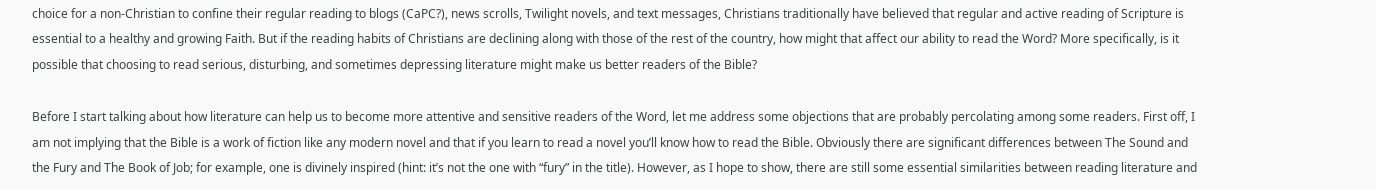choice for a non-Christian to confine their regular reading to blogs (CaPC?), news scrolls, Twilight novels, and text messages, Christians traditionally have believed that regular and active reading of Scripture is essential to a healthy and growing Faith. But if the reading habits of Christians are declining along with those of the rest of the country, how might that affect our ability to read the Word? More specifically, is it possible that choosing to read serious, disturbing, and sometimes depressing literature might make us better readers of the Bible?

Before I start talking about how literature can help us to become more attentive and sensitive readers of the Word, let me address some objections that are probably percolating among some readers. First off, I am not implying that the Bible is a work of fiction like any modern novel and that if you learn to read a novel you’ll know how to read the Bible. Obviously there are significant differences between The Sound and the Fury and The Book of Job; for example, one is divinely inspired (hint: it’s not the one with “fury” in the title). However, as I hope to show, there are still some essential similarities between reading literature and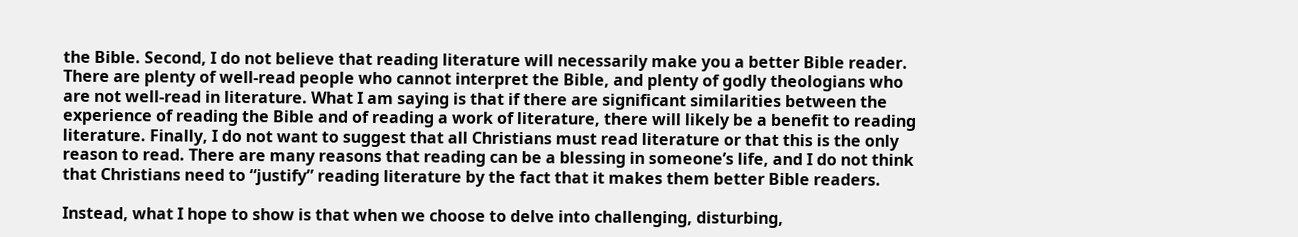the Bible. Second, I do not believe that reading literature will necessarily make you a better Bible reader. There are plenty of well-read people who cannot interpret the Bible, and plenty of godly theologians who are not well-read in literature. What I am saying is that if there are significant similarities between the experience of reading the Bible and of reading a work of literature, there will likely be a benefit to reading literature. Finally, I do not want to suggest that all Christians must read literature or that this is the only reason to read. There are many reasons that reading can be a blessing in someone’s life, and I do not think that Christians need to “justify” reading literature by the fact that it makes them better Bible readers.

Instead, what I hope to show is that when we choose to delve into challenging, disturbing,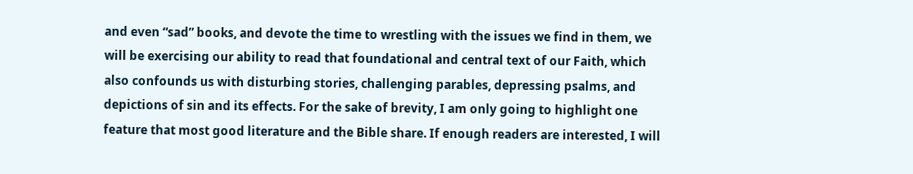and even “sad” books, and devote the time to wrestling with the issues we find in them, we will be exercising our ability to read that foundational and central text of our Faith, which also confounds us with disturbing stories, challenging parables, depressing psalms, and depictions of sin and its effects. For the sake of brevity, I am only going to highlight one feature that most good literature and the Bible share. If enough readers are interested, I will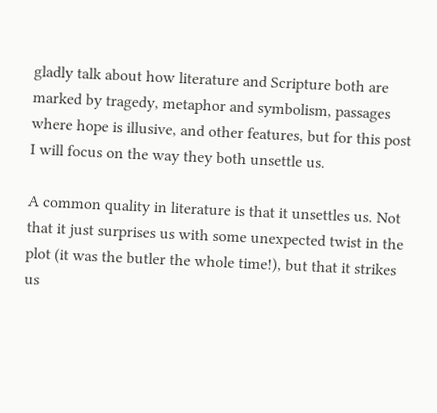gladly talk about how literature and Scripture both are marked by tragedy, metaphor and symbolism, passages where hope is illusive, and other features, but for this post I will focus on the way they both unsettle us.

A common quality in literature is that it unsettles us. Not that it just surprises us with some unexpected twist in the plot (it was the butler the whole time!), but that it strikes us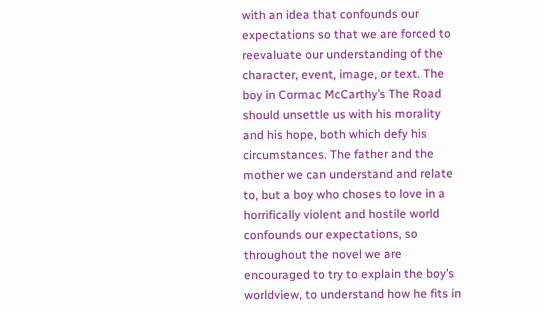with an idea that confounds our expectations so that we are forced to reevaluate our understanding of the character, event, image, or text. The boy in Cormac McCarthy’s The Road should unsettle us with his morality and his hope, both which defy his circumstances. The father and the mother we can understand and relate to, but a boy who choses to love in a horrifically violent and hostile world confounds our expectations, so throughout the novel we are encouraged to try to explain the boy’s worldview, to understand how he fits in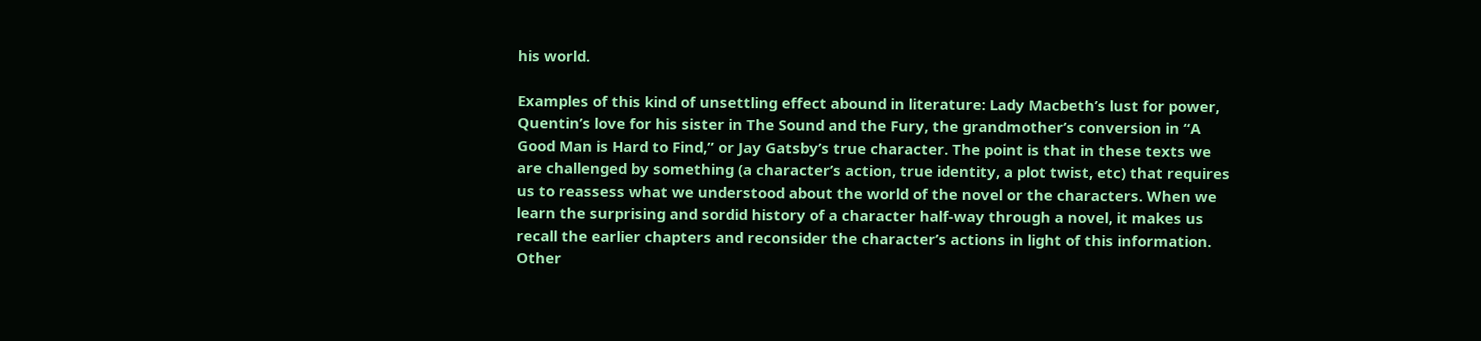his world.

Examples of this kind of unsettling effect abound in literature: Lady Macbeth’s lust for power, Quentin’s love for his sister in The Sound and the Fury, the grandmother’s conversion in “A Good Man is Hard to Find,” or Jay Gatsby’s true character. The point is that in these texts we are challenged by something (a character’s action, true identity, a plot twist, etc) that requires us to reassess what we understood about the world of the novel or the characters. When we learn the surprising and sordid history of a character half-way through a novel, it makes us recall the earlier chapters and reconsider the character’s actions in light of this information. Other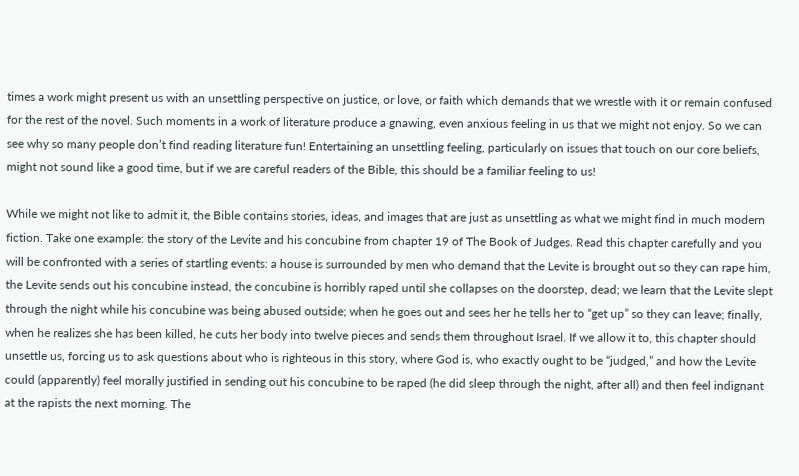times a work might present us with an unsettling perspective on justice, or love, or faith which demands that we wrestle with it or remain confused for the rest of the novel. Such moments in a work of literature produce a gnawing, even anxious feeling in us that we might not enjoy. So we can see why so many people don’t find reading literature fun! Entertaining an unsettling feeling, particularly on issues that touch on our core beliefs, might not sound like a good time, but if we are careful readers of the Bible, this should be a familiar feeling to us!

While we might not like to admit it, the Bible contains stories, ideas, and images that are just as unsettling as what we might find in much modern fiction. Take one example: the story of the Levite and his concubine from chapter 19 of The Book of Judges. Read this chapter carefully and you will be confronted with a series of startling events: a house is surrounded by men who demand that the Levite is brought out so they can rape him, the Levite sends out his concubine instead, the concubine is horribly raped until she collapses on the doorstep, dead; we learn that the Levite slept through the night while his concubine was being abused outside; when he goes out and sees her he tells her to “get up” so they can leave; finally, when he realizes she has been killed, he cuts her body into twelve pieces and sends them throughout Israel. If we allow it to, this chapter should unsettle us, forcing us to ask questions about who is righteous in this story, where God is, who exactly ought to be “judged,” and how the Levite could (apparently) feel morally justified in sending out his concubine to be raped (he did sleep through the night, after all) and then feel indignant at the rapists the next morning. The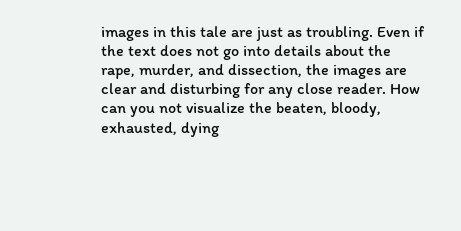images in this tale are just as troubling. Even if the text does not go into details about the rape, murder, and dissection, the images are clear and disturbing for any close reader. How can you not visualize the beaten, bloody, exhausted, dying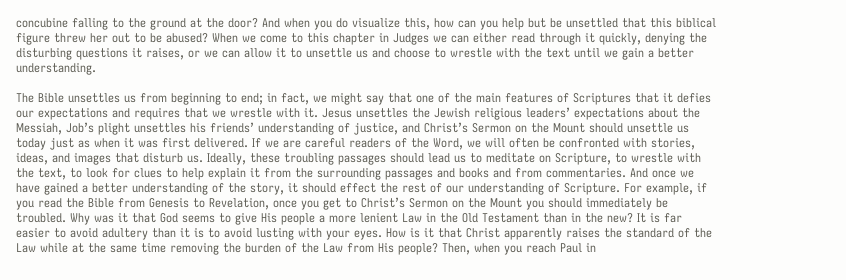concubine falling to the ground at the door? And when you do visualize this, how can you help but be unsettled that this biblical figure threw her out to be abused? When we come to this chapter in Judges we can either read through it quickly, denying the disturbing questions it raises, or we can allow it to unsettle us and choose to wrestle with the text until we gain a better understanding.

The Bible unsettles us from beginning to end; in fact, we might say that one of the main features of Scriptures that it defies our expectations and requires that we wrestle with it. Jesus unsettles the Jewish religious leaders’ expectations about the Messiah, Job’s plight unsettles his friends’ understanding of justice, and Christ’s Sermon on the Mount should unsettle us today just as when it was first delivered. If we are careful readers of the Word, we will often be confronted with stories, ideas, and images that disturb us. Ideally, these troubling passages should lead us to meditate on Scripture, to wrestle with the text, to look for clues to help explain it from the surrounding passages and books and from commentaries. And once we have gained a better understanding of the story, it should effect the rest of our understanding of Scripture. For example, if you read the Bible from Genesis to Revelation, once you get to Christ’s Sermon on the Mount you should immediately be troubled. Why was it that God seems to give His people a more lenient Law in the Old Testament than in the new? It is far easier to avoid adultery than it is to avoid lusting with your eyes. How is it that Christ apparently raises the standard of the Law while at the same time removing the burden of the Law from His people? Then, when you reach Paul in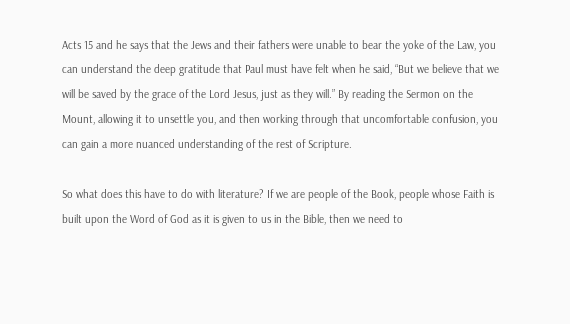Acts 15 and he says that the Jews and their fathers were unable to bear the yoke of the Law, you can understand the deep gratitude that Paul must have felt when he said, “But we believe that we will be saved by the grace of the Lord Jesus, just as they will.” By reading the Sermon on the Mount, allowing it to unsettle you, and then working through that uncomfortable confusion, you can gain a more nuanced understanding of the rest of Scripture.

So what does this have to do with literature? If we are people of the Book, people whose Faith is built upon the Word of God as it is given to us in the Bible, then we need to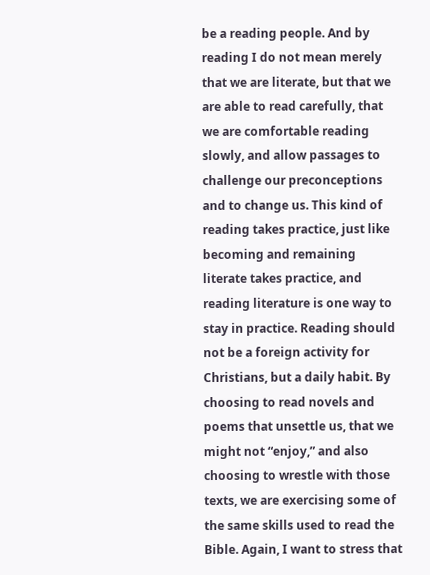be a reading people. And by reading I do not mean merely that we are literate, but that we are able to read carefully, that we are comfortable reading slowly, and allow passages to challenge our preconceptions and to change us. This kind of reading takes practice, just like becoming and remaining literate takes practice, and reading literature is one way to stay in practice. Reading should not be a foreign activity for Christians, but a daily habit. By choosing to read novels and poems that unsettle us, that we might not “enjoy,” and also choosing to wrestle with those texts, we are exercising some of the same skills used to read the Bible. Again, I want to stress that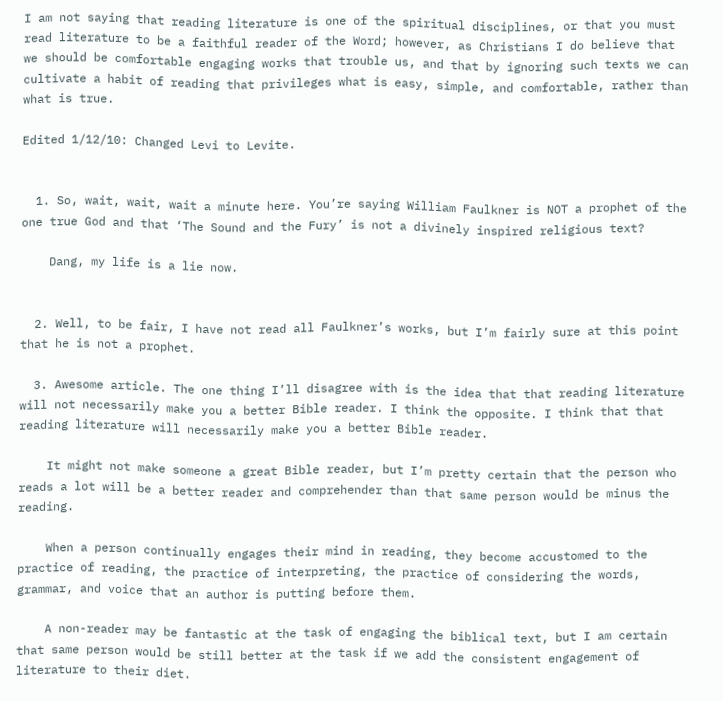I am not saying that reading literature is one of the spiritual disciplines, or that you must read literature to be a faithful reader of the Word; however, as Christians I do believe that we should be comfortable engaging works that trouble us, and that by ignoring such texts we can cultivate a habit of reading that privileges what is easy, simple, and comfortable, rather than what is true.

Edited 1/12/10: Changed Levi to Levite.


  1. So, wait, wait, wait a minute here. You’re saying William Faulkner is NOT a prophet of the one true God and that ‘The Sound and the Fury’ is not a divinely inspired religious text?

    Dang, my life is a lie now.


  2. Well, to be fair, I have not read all Faulkner’s works, but I’m fairly sure at this point that he is not a prophet.

  3. Awesome article. The one thing I’ll disagree with is the idea that that reading literature will not necessarily make you a better Bible reader. I think the opposite. I think that that reading literature will necessarily make you a better Bible reader.

    It might not make someone a great Bible reader, but I’m pretty certain that the person who reads a lot will be a better reader and comprehender than that same person would be minus the reading.

    When a person continually engages their mind in reading, they become accustomed to the practice of reading, the practice of interpreting, the practice of considering the words, grammar, and voice that an author is putting before them.

    A non-reader may be fantastic at the task of engaging the biblical text, but I am certain that same person would be still better at the task if we add the consistent engagement of literature to their diet.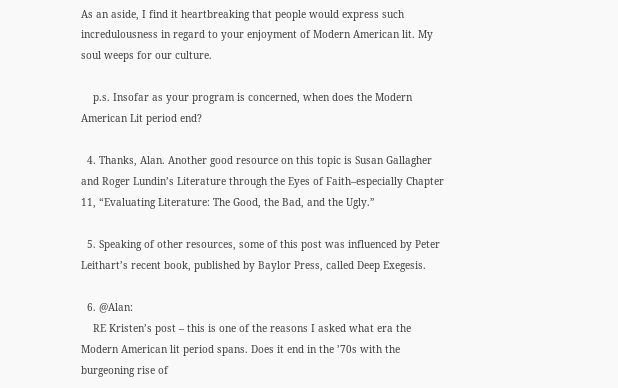As an aside, I find it heartbreaking that people would express such incredulousness in regard to your enjoyment of Modern American lit. My soul weeps for our culture.

    p.s. Insofar as your program is concerned, when does the Modern American Lit period end?

  4. Thanks, Alan. Another good resource on this topic is Susan Gallagher and Roger Lundin’s Literature through the Eyes of Faith–especially Chapter 11, “Evaluating Literature: The Good, the Bad, and the Ugly.”

  5. Speaking of other resources, some of this post was influenced by Peter Leithart’s recent book, published by Baylor Press, called Deep Exegesis.

  6. @Alan:
    RE Kristen’s post – this is one of the reasons I asked what era the Modern American lit period spans. Does it end in the ’70s with the burgeoning rise of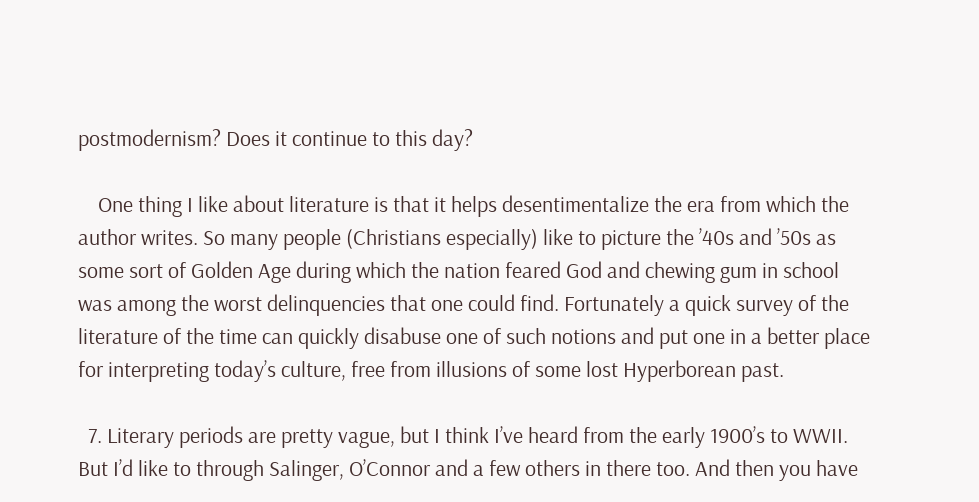postmodernism? Does it continue to this day?

    One thing I like about literature is that it helps desentimentalize the era from which the author writes. So many people (Christians especially) like to picture the ’40s and ’50s as some sort of Golden Age during which the nation feared God and chewing gum in school was among the worst delinquencies that one could find. Fortunately a quick survey of the literature of the time can quickly disabuse one of such notions and put one in a better place for interpreting today’s culture, free from illusions of some lost Hyperborean past.

  7. Literary periods are pretty vague, but I think I’ve heard from the early 1900’s to WWII. But I’d like to through Salinger, O’Connor and a few others in there too. And then you have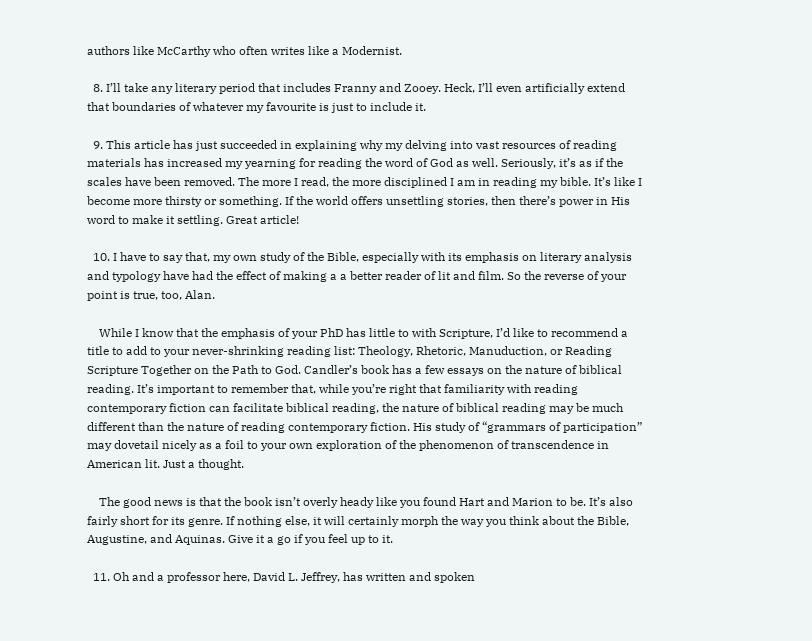authors like McCarthy who often writes like a Modernist.

  8. I’ll take any literary period that includes Franny and Zooey. Heck, I’ll even artificially extend that boundaries of whatever my favourite is just to include it.

  9. This article has just succeeded in explaining why my delving into vast resources of reading materials has increased my yearning for reading the word of God as well. Seriously, it’s as if the scales have been removed. The more I read, the more disciplined I am in reading my bible. It’s like I become more thirsty or something. If the world offers unsettling stories, then there’s power in His word to make it settling. Great article!

  10. I have to say that, my own study of the Bible, especially with its emphasis on literary analysis and typology have had the effect of making a a better reader of lit and film. So the reverse of your point is true, too, Alan.

    While I know that the emphasis of your PhD has little to with Scripture, I’d like to recommend a title to add to your never-shrinking reading list: Theology, Rhetoric, Manuduction, or Reading Scripture Together on the Path to God. Candler’s book has a few essays on the nature of biblical reading. It’s important to remember that, while you’re right that familiarity with reading contemporary fiction can facilitate biblical reading, the nature of biblical reading may be much different than the nature of reading contemporary fiction. His study of “grammars of participation” may dovetail nicely as a foil to your own exploration of the phenomenon of transcendence in American lit. Just a thought.

    The good news is that the book isn’t overly heady like you found Hart and Marion to be. It’s also fairly short for its genre. If nothing else, it will certainly morph the way you think about the Bible, Augustine, and Aquinas. Give it a go if you feel up to it.

  11. Oh and a professor here, David L. Jeffrey, has written and spoken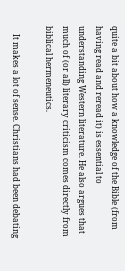quite a bit about how a knowledge of the Bible (from having read and reread it) is essential to understanding Western literature. He also argues that much of (or all) literary criticism comes directly from biblical hermeneutics.

    It makes a lot of sense. Christians had been debating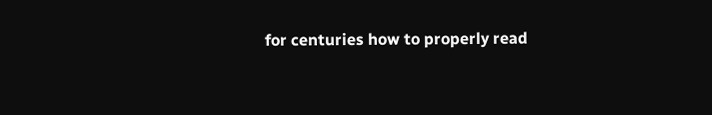for centuries how to properly read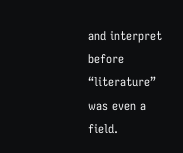and interpret before “literature” was even a field.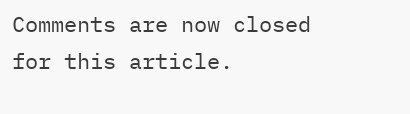Comments are now closed for this article.